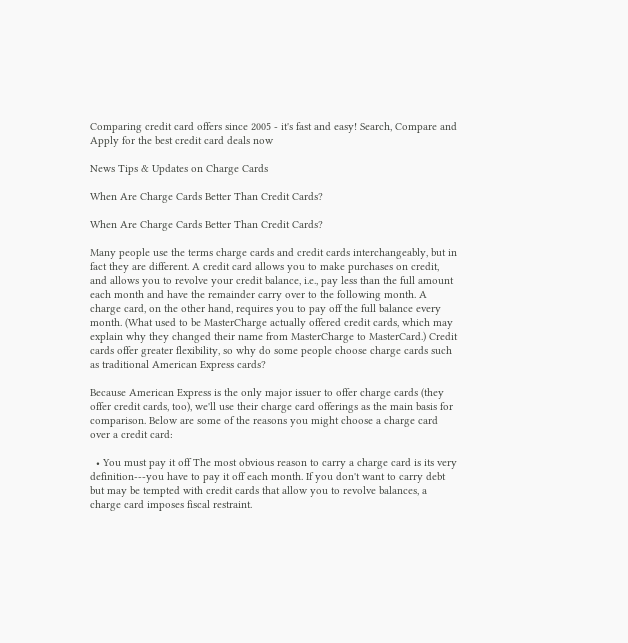Comparing credit card offers since 2005 - it's fast and easy! Search, Compare and Apply for the best credit card deals now

News Tips & Updates on Charge Cards

When Are Charge Cards Better Than Credit Cards?

When Are Charge Cards Better Than Credit Cards?

Many people use the terms charge cards and credit cards interchangeably, but in fact they are different. A credit card allows you to make purchases on credit, and allows you to revolve your credit balance, i.e., pay less than the full amount each month and have the remainder carry over to the following month. A charge card, on the other hand, requires you to pay off the full balance every month. (What used to be MasterCharge actually offered credit cards, which may explain why they changed their name from MasterCharge to MasterCard.) Credit cards offer greater flexibility, so why do some people choose charge cards such as traditional American Express cards?

Because American Express is the only major issuer to offer charge cards (they offer credit cards, too), we'll use their charge card offerings as the main basis for comparison. Below are some of the reasons you might choose a charge card over a credit card:

  • You must pay it off The most obvious reason to carry a charge card is its very definition---you have to pay it off each month. If you don't want to carry debt but may be tempted with credit cards that allow you to revolve balances, a charge card imposes fiscal restraint.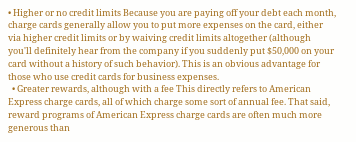• Higher or no credit limits Because you are paying off your debt each month, charge cards generally allow you to put more expenses on the card, either via higher credit limits or by waiving credit limits altogether (although you'll definitely hear from the company if you suddenly put $50,000 on your card without a history of such behavior). This is an obvious advantage for those who use credit cards for business expenses.
  • Greater rewards, although with a fee This directly refers to American Express charge cards, all of which charge some sort of annual fee. That said, reward programs of American Express charge cards are often much more generous than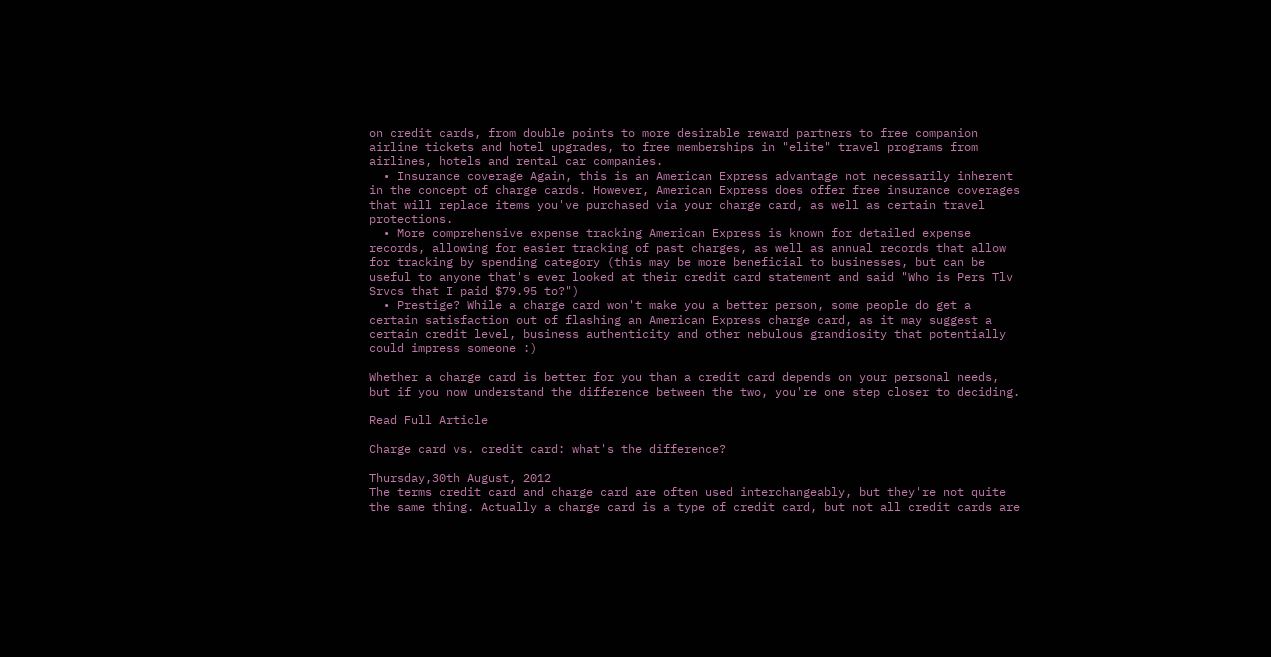on credit cards, from double points to more desirable reward partners to free companion airline tickets and hotel upgrades, to free memberships in "elite" travel programs from airlines, hotels and rental car companies.
  • Insurance coverage Again, this is an American Express advantage not necessarily inherent in the concept of charge cards. However, American Express does offer free insurance coverages that will replace items you've purchased via your charge card, as well as certain travel protections.
  • More comprehensive expense tracking American Express is known for detailed expense records, allowing for easier tracking of past charges, as well as annual records that allow for tracking by spending category (this may be more beneficial to businesses, but can be useful to anyone that's ever looked at their credit card statement and said "Who is Pers Tlv Srvcs that I paid $79.95 to?")
  • Prestige? While a charge card won't make you a better person, some people do get a certain satisfaction out of flashing an American Express charge card, as it may suggest a certain credit level, business authenticity and other nebulous grandiosity that potentially could impress someone :)

Whether a charge card is better for you than a credit card depends on your personal needs, but if you now understand the difference between the two, you're one step closer to deciding.

Read Full Article

Charge card vs. credit card: what's the difference?

Thursday,30th August, 2012
The terms credit card and charge card are often used interchangeably, but they're not quite the same thing. Actually a charge card is a type of credit card, but not all credit cards are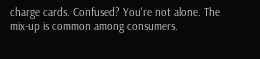charge cards. Confused? You're not alone. The mix-up is common among consumers.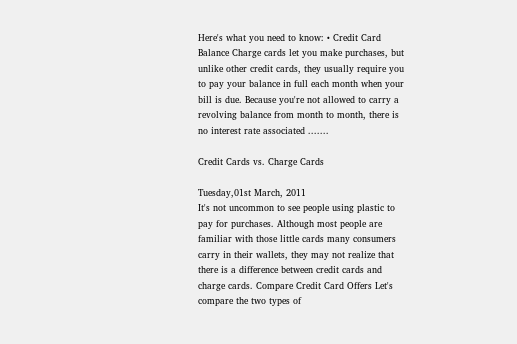Here's what you need to know: • Credit Card Balance Charge cards let you make purchases, but unlike other credit cards, they usually require you to pay your balance in full each month when your bill is due. Because you're not allowed to carry a revolving balance from month to month, there is no interest rate associated .......

Credit Cards vs. Charge Cards

Tuesday,01st March, 2011
It's not uncommon to see people using plastic to pay for purchases. Although most people are familiar with those little cards many consumers carry in their wallets, they may not realize that there is a difference between credit cards and charge cards. Compare Credit Card Offers Let's compare the two types of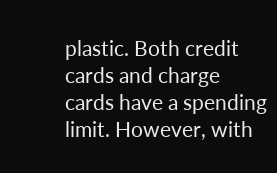plastic. Both credit cards and charge cards have a spending limit. However, with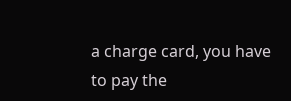a charge card, you have to pay the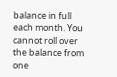balance in full each month. You cannot roll over the balance from one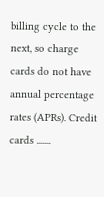billing cycle to the next, so charge cards do not have annual percentage rates (APRs). Credit cards .......